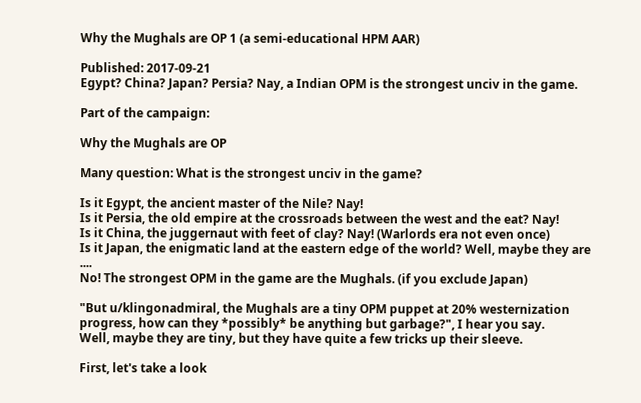Why the Mughals are OP 1 (a semi-educational HPM AAR)

Published: 2017-09-21
Egypt? China? Japan? Persia? Nay, a Indian OPM is the strongest unciv in the game.

Part of the campaign:

Why the Mughals are OP

Many question: What is the strongest unciv in the game?

Is it Egypt, the ancient master of the Nile? Nay!
Is it Persia, the old empire at the crossroads between the west and the eat? Nay!
Is it China, the juggernaut with feet of clay? Nay! (Warlords era not even once)
Is it Japan, the enigmatic land at the eastern edge of the world? Well, maybe they are ....
No! The strongest OPM in the game are the Mughals. (if you exclude Japan)

"But u/klingonadmiral, the Mughals are a tiny OPM puppet at 20% westernization progress, how can they *possibly* be anything but garbage?", I hear you say.
Well, maybe they are tiny, but they have quite a few tricks up their sleeve.

First, let's take a look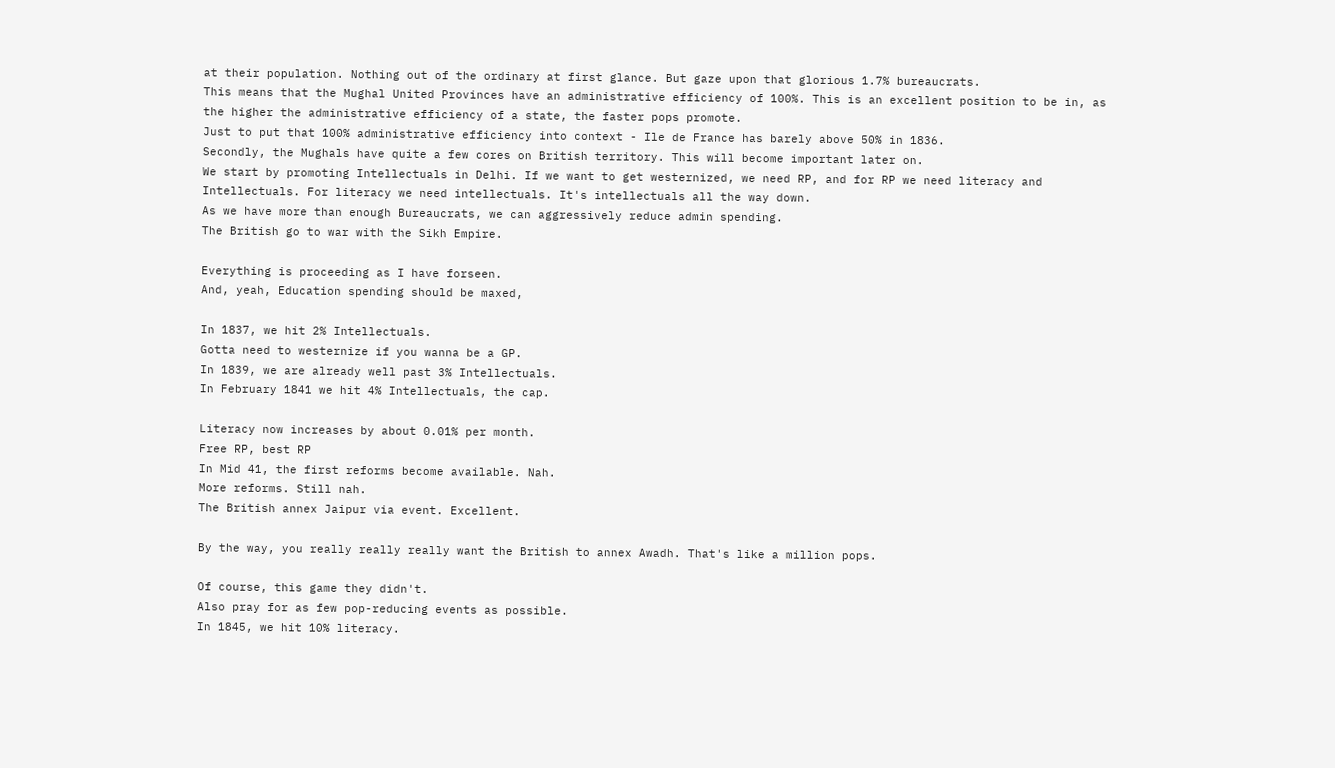at their population. Nothing out of the ordinary at first glance. But gaze upon that glorious 1.7% bureaucrats.
This means that the Mughal United Provinces have an administrative efficiency of 100%. This is an excellent position to be in, as the higher the administrative efficiency of a state, the faster pops promote.
Just to put that 100% administrative efficiency into context - Ile de France has barely above 50% in 1836.
Secondly, the Mughals have quite a few cores on British territory. This will become important later on.
We start by promoting Intellectuals in Delhi. If we want to get westernized, we need RP, and for RP we need literacy and Intellectuals. For literacy we need intellectuals. It's intellectuals all the way down.
As we have more than enough Bureaucrats, we can aggressively reduce admin spending.
The British go to war with the Sikh Empire.

Everything is proceeding as I have forseen.
And, yeah, Education spending should be maxed,

In 1837, we hit 2% Intellectuals.
Gotta need to westernize if you wanna be a GP.
In 1839, we are already well past 3% Intellectuals.
In February 1841 we hit 4% Intellectuals, the cap.

Literacy now increases by about 0.01% per month.
Free RP, best RP
In Mid 41, the first reforms become available. Nah.
More reforms. Still nah.
The British annex Jaipur via event. Excellent.

By the way, you really really really want the British to annex Awadh. That's like a million pops.

Of course, this game they didn't.
Also pray for as few pop-reducing events as possible.
In 1845, we hit 10% literacy.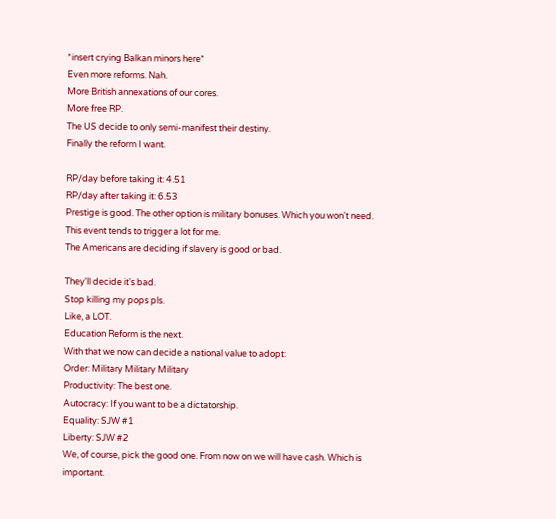*insert crying Balkan minors here*
Even more reforms. Nah.
More British annexations of our cores.
More free RP.
The US decide to only semi-manifest their destiny.
Finally the reform I want.

RP/day before taking it: 4.51
RP/day after taking it: 6.53
Prestige is good. The other option is military bonuses. Which you won't need.
This event tends to trigger a lot for me.
The Americans are deciding if slavery is good or bad.

They'll decide it's bad.
Stop killing my pops pls.
Like, a LOT.
Education Reform is the next.
With that we now can decide a national value to adopt:
Order: Military Military Military
Productivity: The best one.
Autocracy: If you want to be a dictatorship.
Equality: SJW #1
Liberty: SJW #2
We, of course, pick the good one. From now on we will have cash. Which is important.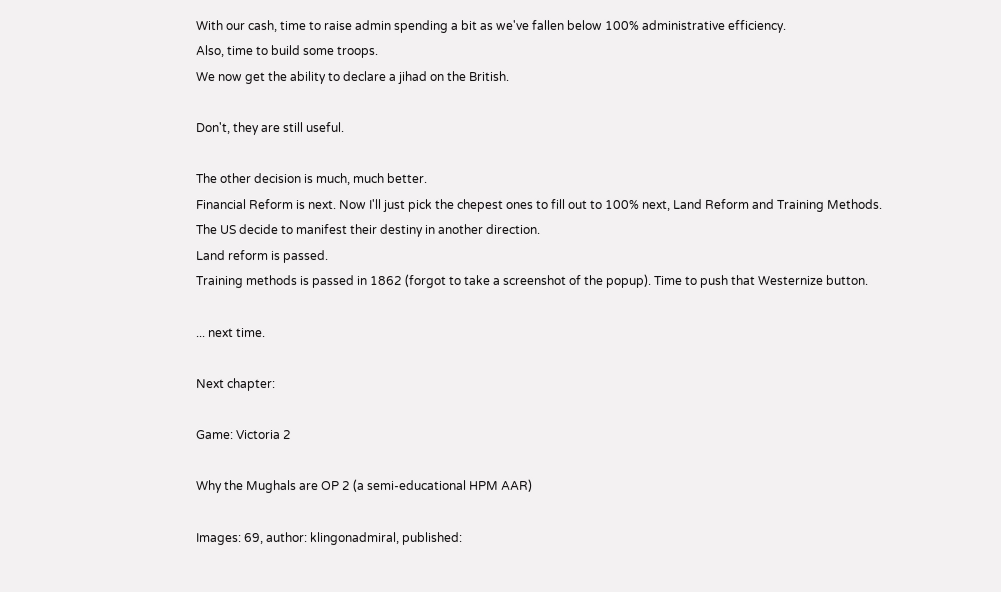With our cash, time to raise admin spending a bit as we've fallen below 100% administrative efficiency.
Also, time to build some troops.
We now get the ability to declare a jihad on the British.

Don't, they are still useful.

The other decision is much, much better.
Financial Reform is next. Now I'll just pick the chepest ones to fill out to 100% next, Land Reform and Training Methods.
The US decide to manifest their destiny in another direction.
Land reform is passed.
Training methods is passed in 1862 (forgot to take a screenshot of the popup). Time to push that Westernize button.

... next time.

Next chapter:

Game: Victoria 2

Why the Mughals are OP 2 (a semi-educational HPM AAR)

Images: 69, author: klingonadmiral, published: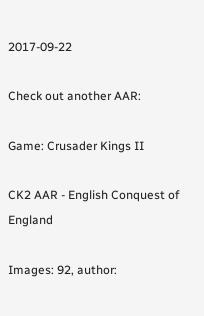2017-09-22

Check out another AAR:

Game: Crusader Kings II

CK2 AAR - English Conquest of England

Images: 92, author: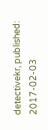detectivekr, published: 2017-02-03